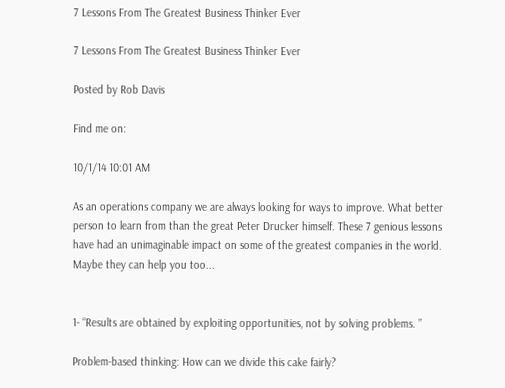7 Lessons From The Greatest Business Thinker Ever

7 Lessons From The Greatest Business Thinker Ever

Posted by Rob Davis

Find me on:

10/1/14 10:01 AM

As an operations company we are always looking for ways to improve. What better person to learn from than the great Peter Drucker himself. These 7 genious lessons have had an unimaginable impact on some of the greatest companies in the world. Maybe they can help you too...


1- “Results are obtained by exploiting opportunities, not by solving problems. ”

Problem-based thinking: How can we divide this cake fairly?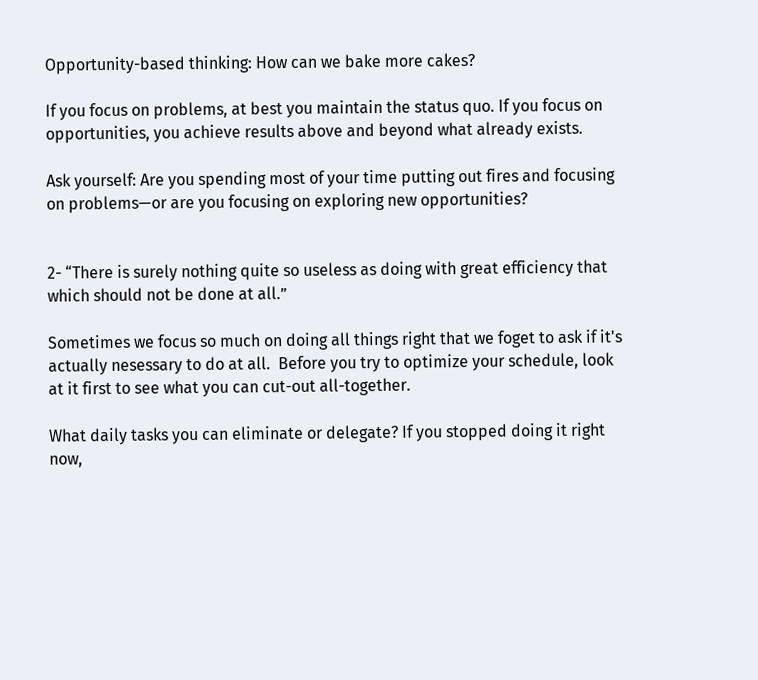Opportunity-based thinking: How can we bake more cakes?

If you focus on problems, at best you maintain the status quo. If you focus on opportunities, you achieve results above and beyond what already exists.

Ask yourself: Are you spending most of your time putting out fires and focusing on problems—or are you focusing on exploring new opportunities?


2- “There is surely nothing quite so useless as doing with great efficiency that which should not be done at all.”

Sometimes we focus so much on doing all things right that we foget to ask if it's actually nesessary to do at all.  Before you try to optimize your schedule, look at it first to see what you can cut-out all-together.

What daily tasks you can eliminate or delegate? If you stopped doing it right now,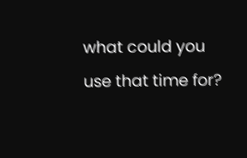what could you use that time for?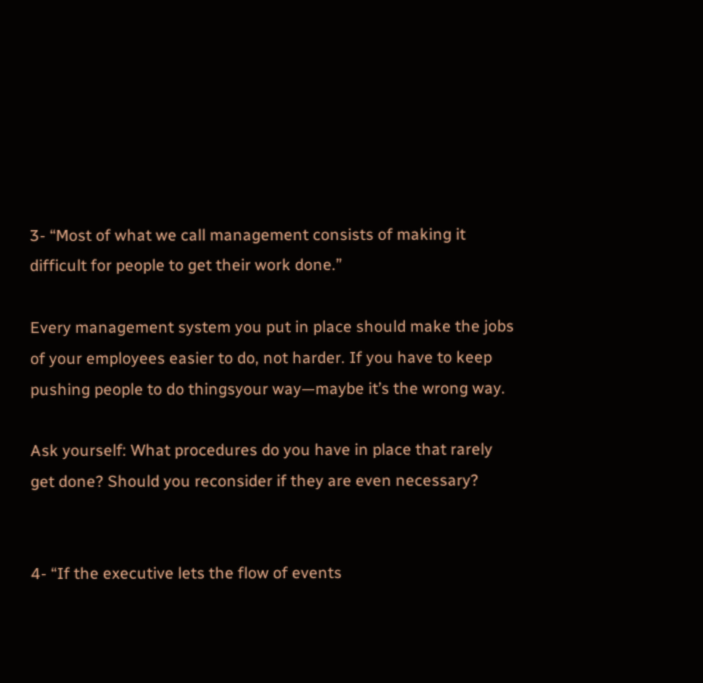3- “Most of what we call management consists of making it difficult for people to get their work done.”

Every management system you put in place should make the jobs of your employees easier to do, not harder. If you have to keep pushing people to do thingsyour way—maybe it’s the wrong way.

Ask yourself: What procedures do you have in place that rarely get done? Should you reconsider if they are even necessary?


4- “If the executive lets the flow of events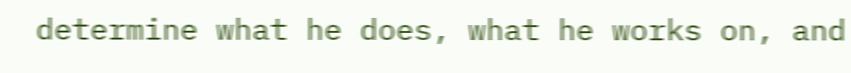determine what he does, what he works on, and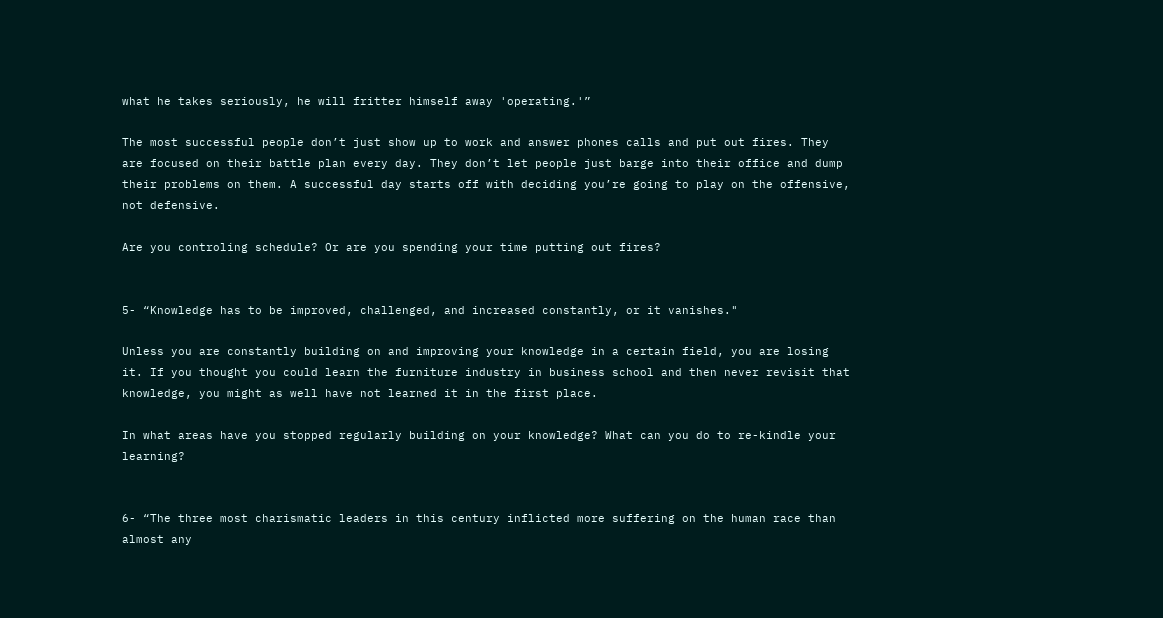what he takes seriously, he will fritter himself away 'operating.'”

The most successful people don’t just show up to work and answer phones calls and put out fires. They are focused on their battle plan every day. They don’t let people just barge into their office and dump their problems on them. A successful day starts off with deciding you’re going to play on the offensive, not defensive.

Are you controling schedule? Or are you spending your time putting out fires?


5- “Knowledge has to be improved, challenged, and increased constantly, or it vanishes."

Unless you are constantly building on and improving your knowledge in a certain field, you are losing it. If you thought you could learn the furniture industry in business school and then never revisit that knowledge, you might as well have not learned it in the first place.

In what areas have you stopped regularly building on your knowledge? What can you do to re-kindle your learning?


6- “The three most charismatic leaders in this century inflicted more suffering on the human race than almost any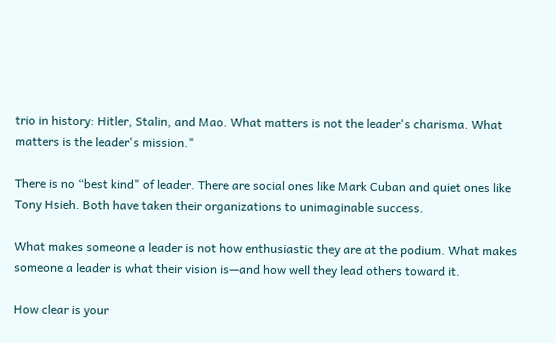trio in history: Hitler, Stalin, and Mao. What matters is not the leader's charisma. What matters is the leader's mission."

There is no “best kind" of leader. There are social ones like Mark Cuban and quiet ones like Tony Hsieh. Both have taken their organizations to unimaginable success.

What makes someone a leader is not how enthusiastic they are at the podium. What makes someone a leader is what their vision is—and how well they lead others toward it.

How clear is your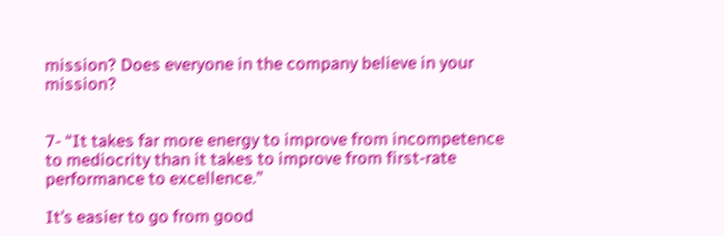mission? Does everyone in the company believe in your mission?


7- “It takes far more energy to improve from incompetence to mediocrity than it takes to improve from first-rate performance to excellence.”

It’s easier to go from good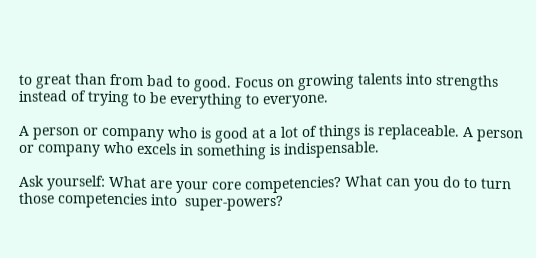to great than from bad to good. Focus on growing talents into strengths instead of trying to be everything to everyone.

A person or company who is good at a lot of things is replaceable. A person or company who excels in something is indispensable.

Ask yourself: What are your core competencies? What can you do to turn those competencies into  super-powers?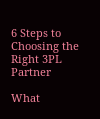6 Steps to Choosing the Right 3PL Partner

What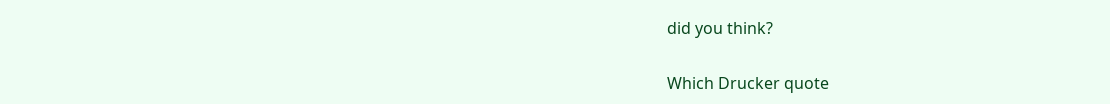did you think?

Which Drucker quote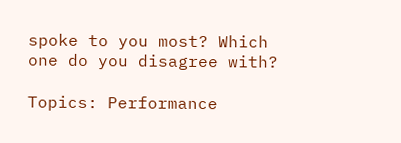spoke to you most? Which one do you disagree with?

Topics: Performance